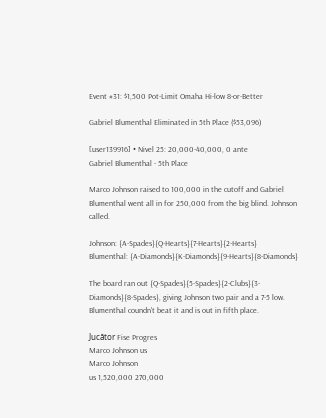Event #31: $1,500 Pot-Limit Omaha Hi-low 8-or-Better

Gabriel Blumenthal Eliminated in 5th Place ($53,096)

[user139916] • Nivel 25: 20,000-40,000, 0 ante
Gabriel Blumenthal - 5th Place

Marco Johnson raised to 100,000 in the cutoff and Gabriel Blumenthal went all in for 250,000 from the big blind. Johnson called.

Johnson: {A-Spades}{Q-Hearts}{7-Hearts}{2-Hearts}
Blumenthal: {A-Diamonds}{K-Diamonds}{9-Hearts}{8-Diamonds}

The board ran out {Q-Spades}{5-Spades}{2-Clubs}{3-Diamonds}{8-Spades}, giving Johnson two pair and a 7-5 low. Blumenthal coundn't beat it and is out in fifth place.

Jucător Fise Progres
Marco Johnson us
Marco Johnson
us 1,520,000 270,000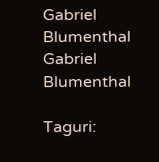Gabriel Blumenthal
Gabriel Blumenthal

Taguri: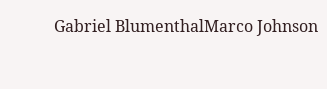Gabriel BlumenthalMarco Johnson